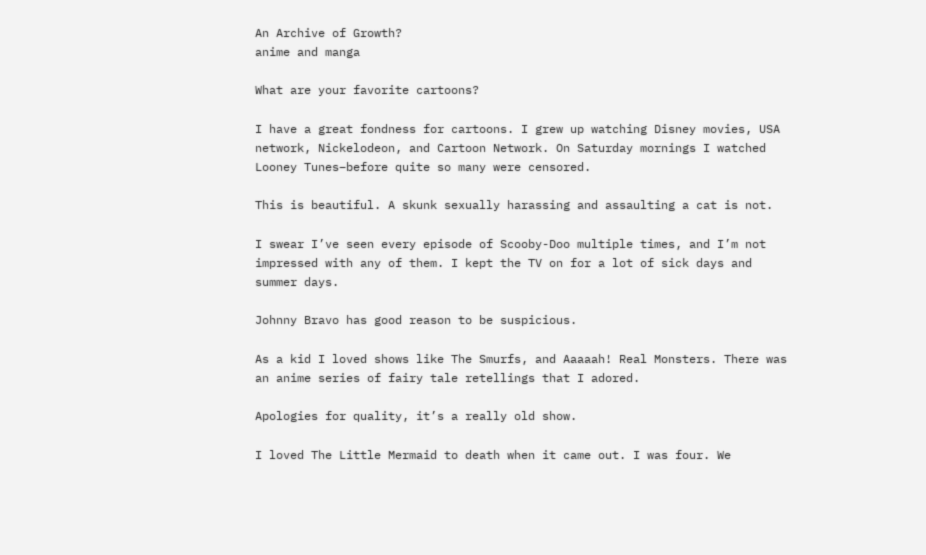An Archive of Growth?
anime and manga

What are your favorite cartoons?

I have a great fondness for cartoons. I grew up watching Disney movies, USA network, Nickelodeon, and Cartoon Network. On Saturday mornings I watched Looney Tunes–before quite so many were censored.

This is beautiful. A skunk sexually harassing and assaulting a cat is not.

I swear I’ve seen every episode of Scooby-Doo multiple times, and I’m not impressed with any of them. I kept the TV on for a lot of sick days and summer days.

Johnny Bravo has good reason to be suspicious.

As a kid I loved shows like The Smurfs, and Aaaaah! Real Monsters. There was an anime series of fairy tale retellings that I adored.

Apologies for quality, it’s a really old show.

I loved The Little Mermaid to death when it came out. I was four. We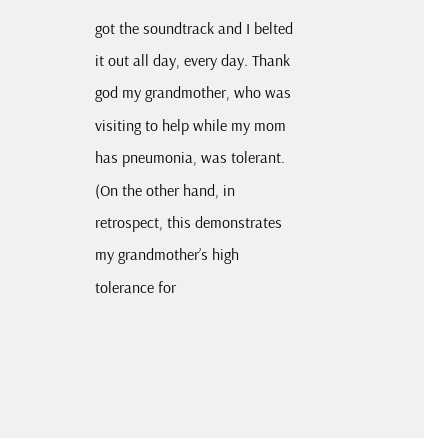got the soundtrack and I belted it out all day, every day. Thank god my grandmother, who was visiting to help while my mom has pneumonia, was tolerant. (On the other hand, in retrospect, this demonstrates my grandmother’s high tolerance for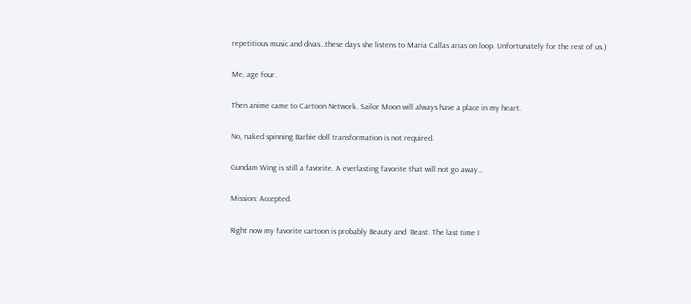repetitious music and divas…these days she listens to Maria Callas arias on loop. Unfortunately for the rest of us.)

Me, age four.

Then anime came to Cartoon Network. Sailor Moon will always have a place in my heart.

No, naked spinning Barbie doll transformation is not required.

Gundam Wing is still a favorite. A everlasting favorite that will not go away…

Mission: Accepted.

Right now my favorite cartoon is probably Beauty and  Beast. The last time I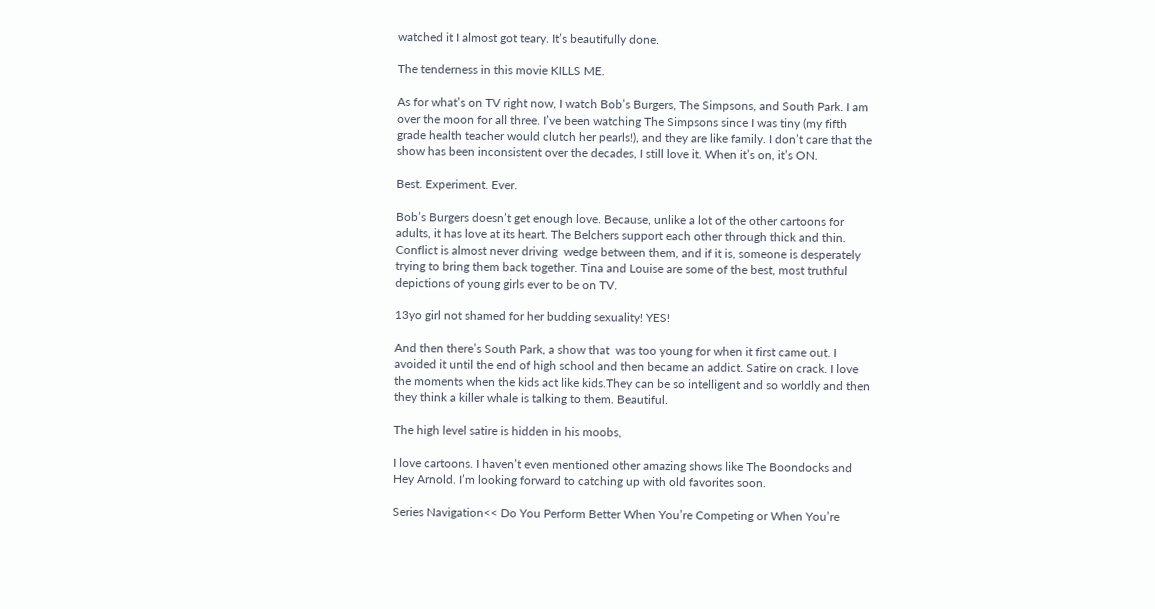watched it I almost got teary. It’s beautifully done.

The tenderness in this movie KILLS ME.

As for what’s on TV right now, I watch Bob’s Burgers, The Simpsons, and South Park. I am over the moon for all three. I’ve been watching The Simpsons since I was tiny (my fifth grade health teacher would clutch her pearls!), and they are like family. I don’t care that the show has been inconsistent over the decades, I still love it. When it’s on, it’s ON.

Best. Experiment. Ever.

Bob’s Burgers doesn’t get enough love. Because, unlike a lot of the other cartoons for adults, it has love at its heart. The Belchers support each other through thick and thin. Conflict is almost never driving  wedge between them, and if it is, someone is desperately trying to bring them back together. Tina and Louise are some of the best, most truthful depictions of young girls ever to be on TV.

13yo girl not shamed for her budding sexuality! YES!

And then there’s South Park, a show that  was too young for when it first came out. I avoided it until the end of high school and then became an addict. Satire on crack. I love the moments when the kids act like kids.They can be so intelligent and so worldly and then they think a killer whale is talking to them. Beautiful.

The high level satire is hidden in his moobs,

I love cartoons. I haven’t even mentioned other amazing shows like The Boondocks and Hey Arnold. I’m looking forward to catching up with old favorites soon.

Series Navigation<< Do You Perform Better When You’re Competing or When You’re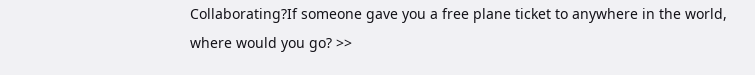Collaborating?If someone gave you a free plane ticket to anywhere in the world, where would you go? >>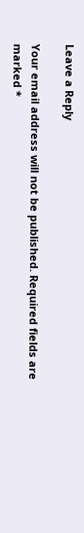Leave a Reply

Your email address will not be published. Required fields are marked *